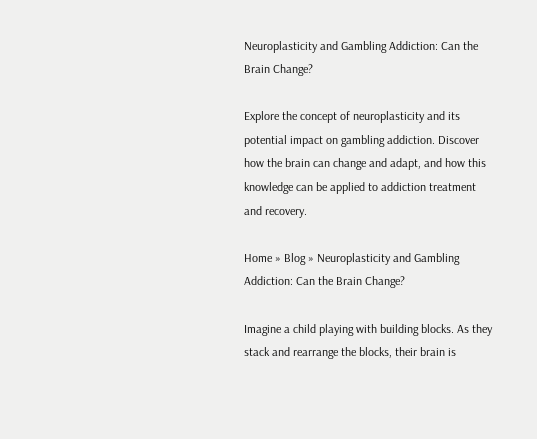Neuroplasticity and Gambling Addiction: Can the Brain Change?

Explore the concept of neuroplasticity and its potential impact on gambling addiction. Discover how the brain can change and adapt, and how this knowledge can be applied to addiction treatment and recovery.

Home » Blog » Neuroplasticity and Gambling Addiction: Can the Brain Change?

Imagine a child playing with building blocks. As they stack and rearrange the blocks, their brain is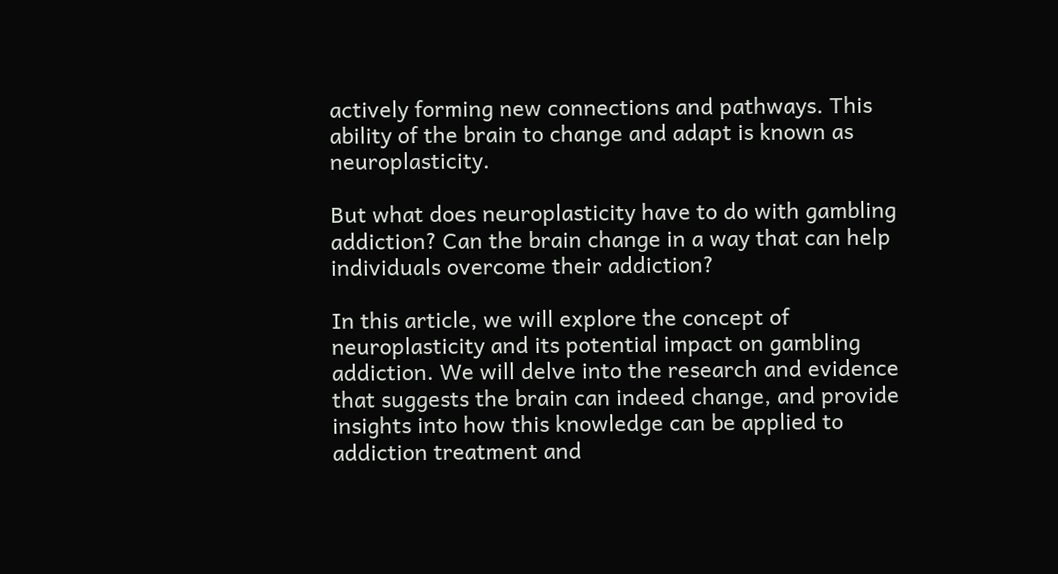actively forming new connections and pathways. This ability of the brain to change and adapt is known as neuroplasticity.

But what does neuroplasticity have to do with gambling addiction? Can the brain change in a way that can help individuals overcome their addiction?

In this article, we will explore the concept of neuroplasticity and its potential impact on gambling addiction. We will delve into the research and evidence that suggests the brain can indeed change, and provide insights into how this knowledge can be applied to addiction treatment and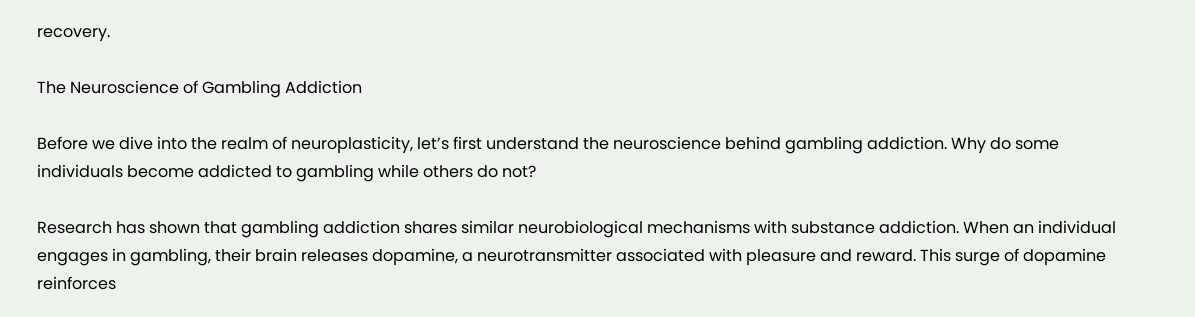recovery.

The Neuroscience of Gambling Addiction

Before we dive into the realm of neuroplasticity, let’s first understand the neuroscience behind gambling addiction. Why do some individuals become addicted to gambling while others do not?

Research has shown that gambling addiction shares similar neurobiological mechanisms with substance addiction. When an individual engages in gambling, their brain releases dopamine, a neurotransmitter associated with pleasure and reward. This surge of dopamine reinforces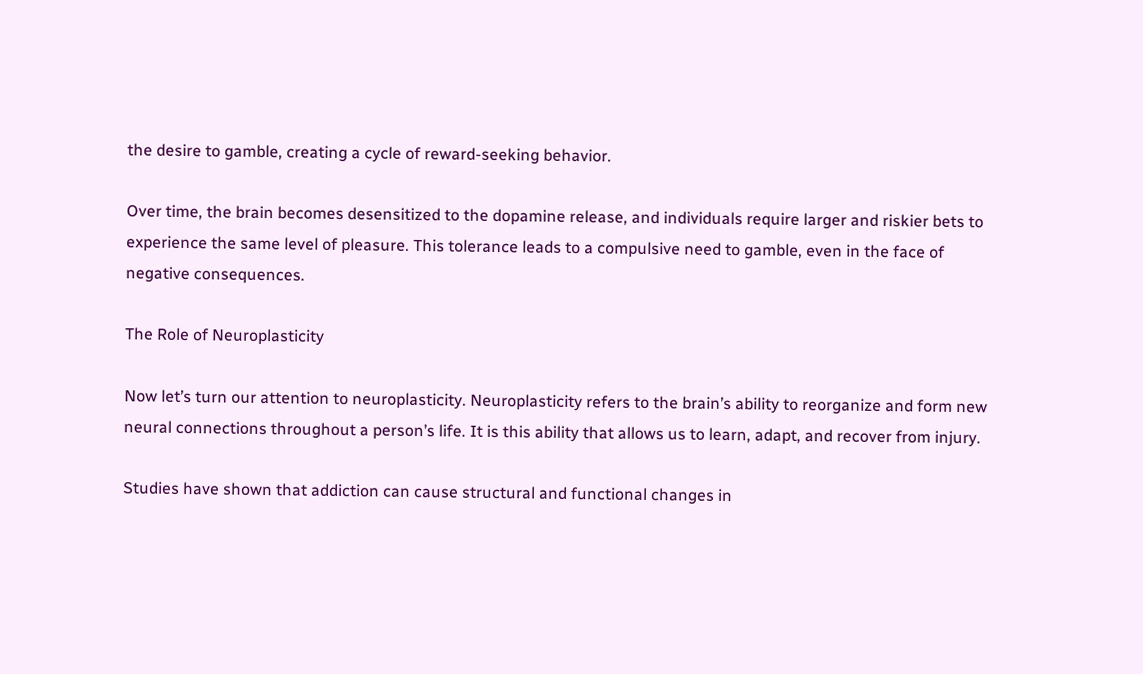the desire to gamble, creating a cycle of reward-seeking behavior.

Over time, the brain becomes desensitized to the dopamine release, and individuals require larger and riskier bets to experience the same level of pleasure. This tolerance leads to a compulsive need to gamble, even in the face of negative consequences.

The Role of Neuroplasticity

Now let’s turn our attention to neuroplasticity. Neuroplasticity refers to the brain’s ability to reorganize and form new neural connections throughout a person’s life. It is this ability that allows us to learn, adapt, and recover from injury.

Studies have shown that addiction can cause structural and functional changes in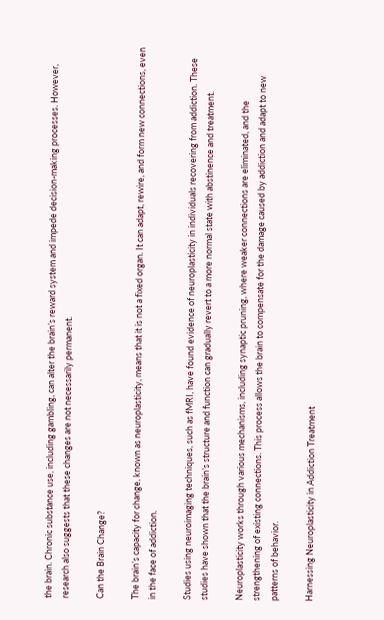the brain. Chronic substance use, including gambling, can alter the brain’s reward system and impede decision-making processes. However, research also suggests that these changes are not necessarily permanent.

Can the Brain Change?

The brain’s capacity for change, known as neuroplasticity, means that it is not a fixed organ. It can adapt, rewire, and form new connections, even in the face of addiction.

Studies using neuroimaging techniques, such as fMRI, have found evidence of neuroplasticity in individuals recovering from addiction. These studies have shown that the brain’s structure and function can gradually revert to a more normal state with abstinence and treatment.

Neuroplasticity works through various mechanisms, including synaptic pruning, where weaker connections are eliminated, and the strengthening of existing connections. This process allows the brain to compensate for the damage caused by addiction and adapt to new patterns of behavior.

Harnessing Neuroplasticity in Addiction Treatment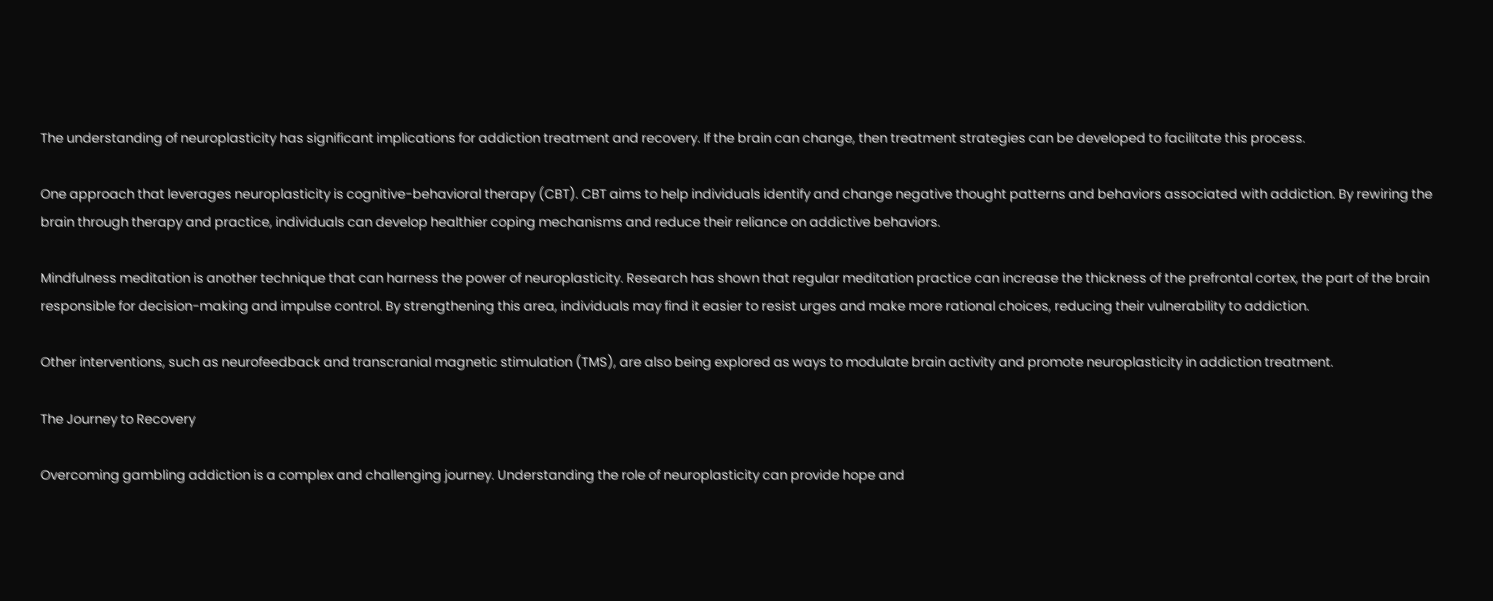The understanding of neuroplasticity has significant implications for addiction treatment and recovery. If the brain can change, then treatment strategies can be developed to facilitate this process.

One approach that leverages neuroplasticity is cognitive-behavioral therapy (CBT). CBT aims to help individuals identify and change negative thought patterns and behaviors associated with addiction. By rewiring the brain through therapy and practice, individuals can develop healthier coping mechanisms and reduce their reliance on addictive behaviors.

Mindfulness meditation is another technique that can harness the power of neuroplasticity. Research has shown that regular meditation practice can increase the thickness of the prefrontal cortex, the part of the brain responsible for decision-making and impulse control. By strengthening this area, individuals may find it easier to resist urges and make more rational choices, reducing their vulnerability to addiction.

Other interventions, such as neurofeedback and transcranial magnetic stimulation (TMS), are also being explored as ways to modulate brain activity and promote neuroplasticity in addiction treatment.

The Journey to Recovery

Overcoming gambling addiction is a complex and challenging journey. Understanding the role of neuroplasticity can provide hope and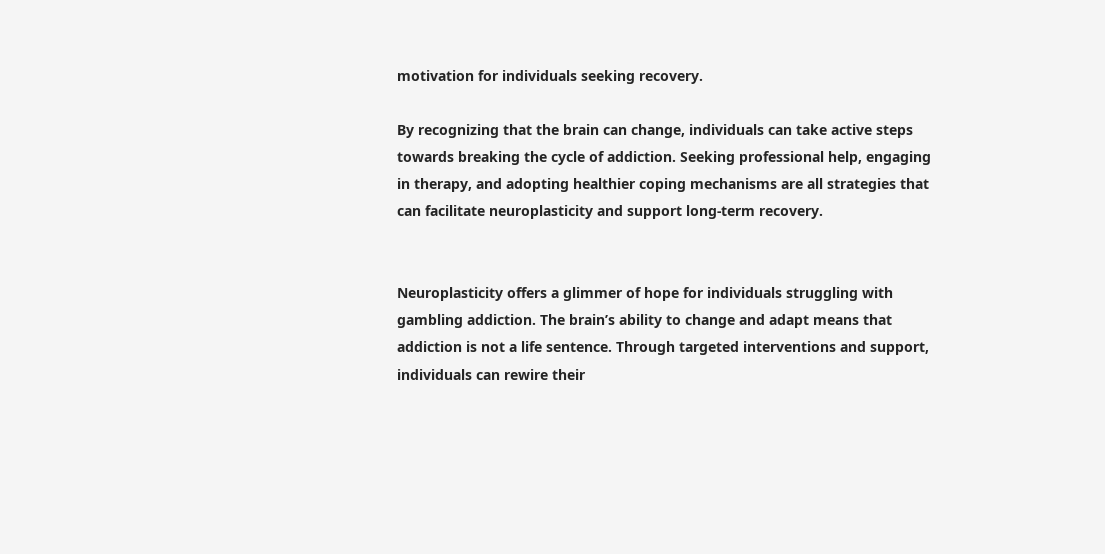motivation for individuals seeking recovery.

By recognizing that the brain can change, individuals can take active steps towards breaking the cycle of addiction. Seeking professional help, engaging in therapy, and adopting healthier coping mechanisms are all strategies that can facilitate neuroplasticity and support long-term recovery.


Neuroplasticity offers a glimmer of hope for individuals struggling with gambling addiction. The brain’s ability to change and adapt means that addiction is not a life sentence. Through targeted interventions and support, individuals can rewire their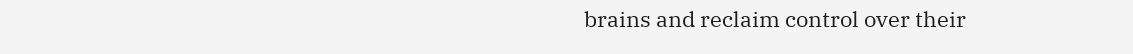brains and reclaim control over their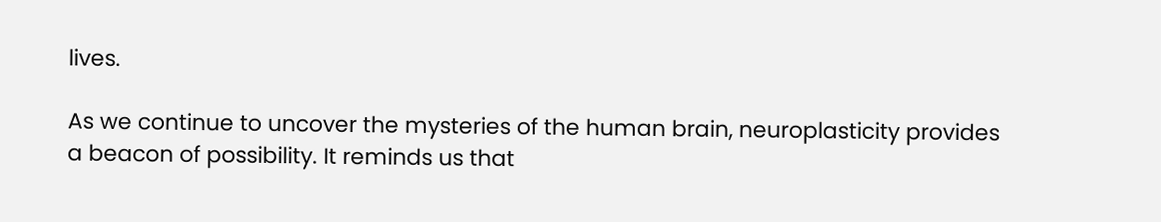lives.

As we continue to uncover the mysteries of the human brain, neuroplasticity provides a beacon of possibility. It reminds us that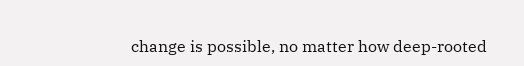change is possible, no matter how deep-rooted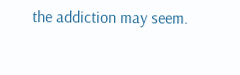the addiction may seem.